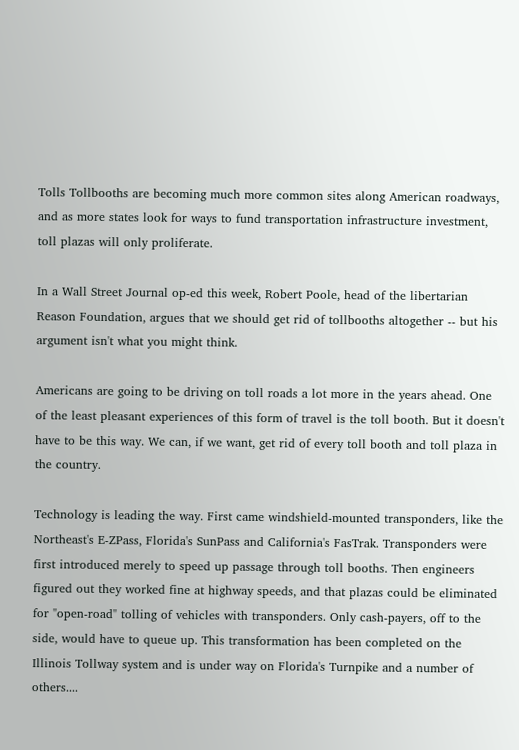Tolls Tollbooths are becoming much more common sites along American roadways, and as more states look for ways to fund transportation infrastructure investment, toll plazas will only proliferate.

In a Wall Street Journal op-ed this week, Robert Poole, head of the libertarian Reason Foundation, argues that we should get rid of tollbooths altogether -- but his argument isn't what you might think.

Americans are going to be driving on toll roads a lot more in the years ahead. One of the least pleasant experiences of this form of travel is the toll booth. But it doesn't have to be this way. We can, if we want, get rid of every toll booth and toll plaza in the country.

Technology is leading the way. First came windshield-mounted transponders, like the Northeast's E-ZPass, Florida's SunPass and California's FasTrak. Transponders were first introduced merely to speed up passage through toll booths. Then engineers figured out they worked fine at highway speeds, and that plazas could be eliminated for "open-road" tolling of vehicles with transponders. Only cash-payers, off to the side, would have to queue up. This transformation has been completed on the Illinois Tollway system and is under way on Florida's Turnpike and a number of others....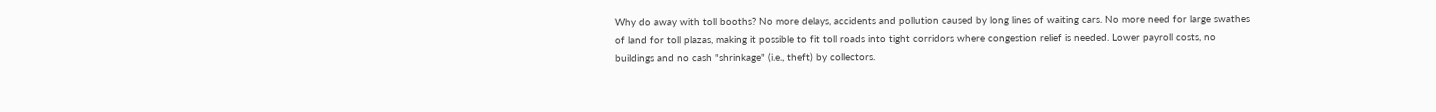Why do away with toll booths? No more delays, accidents and pollution caused by long lines of waiting cars. No more need for large swathes of land for toll plazas, making it possible to fit toll roads into tight corridors where congestion relief is needed. Lower payroll costs, no buildings and no cash "shrinkage" (i.e., theft) by collectors.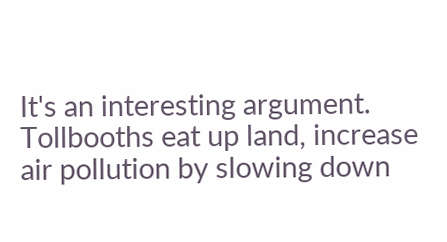It's an interesting argument. Tollbooths eat up land, increase air pollution by slowing down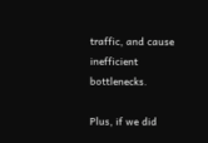traffic, and cause inefficient bottlenecks.

Plus, if we did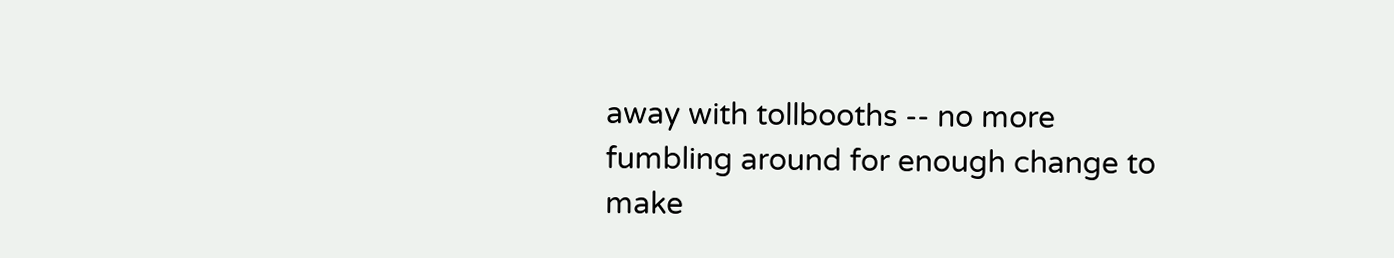away with tollbooths -- no more fumbling around for enough change to make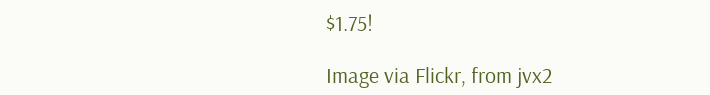$1.75!

Image via Flickr, from jvx2